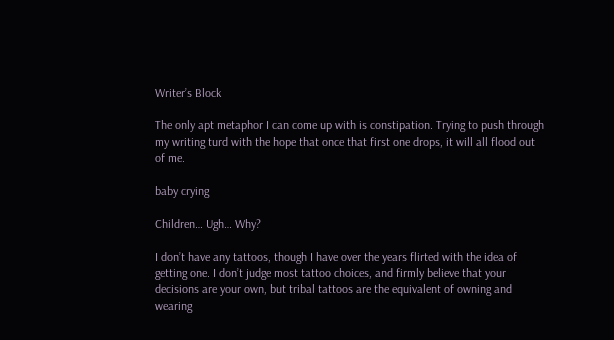Writer’s Block

The only apt metaphor I can come up with is constipation. Trying to push through my writing turd with the hope that once that first one drops, it will all flood out of me.

baby crying

Children… Ugh… Why?

I don’t have any tattoos, though I have over the years flirted with the idea of getting one. I don’t judge most tattoo choices, and firmly believe that your decisions are your own, but tribal tattoos are the equivalent of owning and wearing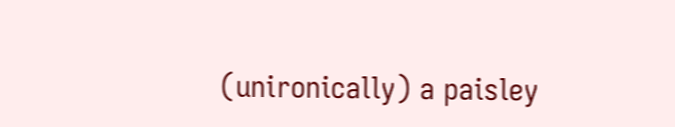(unironically) a paisley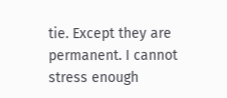tie. Except they are permanent. I cannot stress enough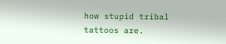how stupid tribal tattoos are.